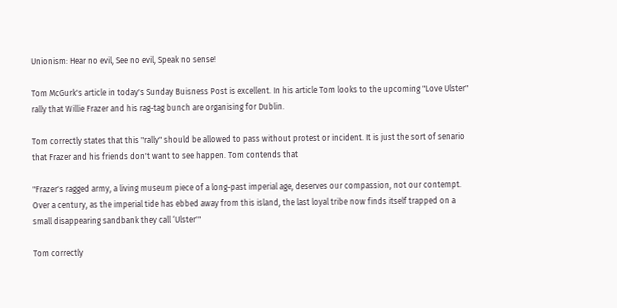Unionism: Hear no evil, See no evil, Speak no sense!

Tom McGurk's article in today's Sunday Buisness Post is excellent. In his article Tom looks to the upcoming "Love Ulster" rally that Willie Frazer and his rag-tag bunch are organising for Dublin.

Tom correctly states that this "rally" should be allowed to pass without protest or incident. It is just the sort of senario that Frazer and his friends don't want to see happen. Tom contends that

"Frazer's ragged army, a living museum piece of a long-past imperial age, deserves our compassion, not our contempt. Over a century, as the imperial tide has ebbed away from this island, the last loyal tribe now finds itself trapped on a small disappearing sandbank they call ‘Ulster'"

Tom correctly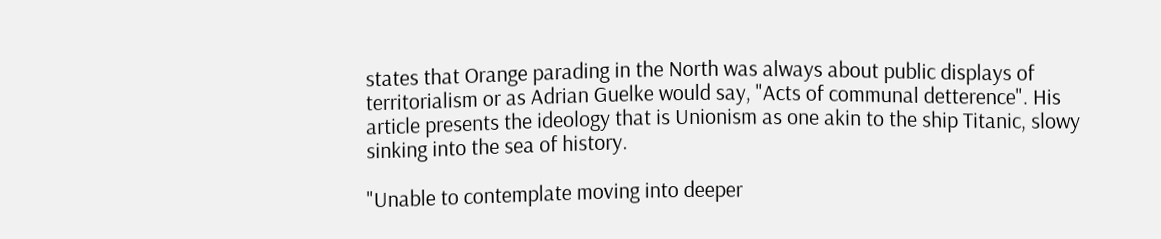states that Orange parading in the North was always about public displays of territorialism or as Adrian Guelke would say, "Acts of communal detterence". His article presents the ideology that is Unionism as one akin to the ship Titanic, slowy sinking into the sea of history.

"Unable to contemplate moving into deeper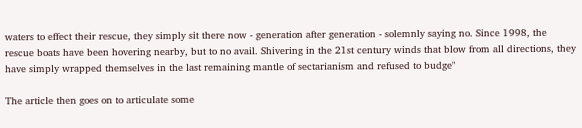waters to effect their rescue, they simply sit there now - generation after generation - solemnly saying no. Since 1998, the rescue boats have been hovering nearby, but to no avail. Shivering in the 21st century winds that blow from all directions, they have simply wrapped themselves in the last remaining mantle of sectarianism and refused to budge"

The article then goes on to articulate some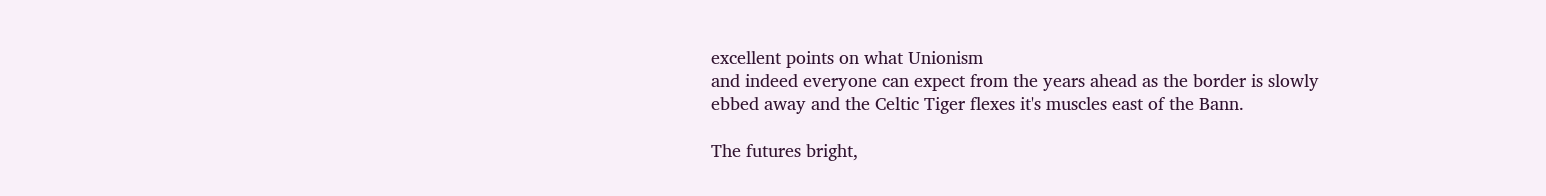excellent points on what Unionism
and indeed everyone can expect from the years ahead as the border is slowly
ebbed away and the Celtic Tiger flexes it's muscles east of the Bann.

The futures bright,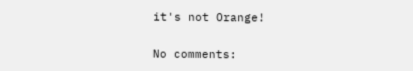it's not Orange!

No comments: